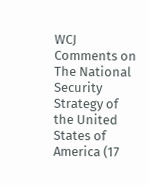WCJ Comments on The National Security Strategy of the United States of America (17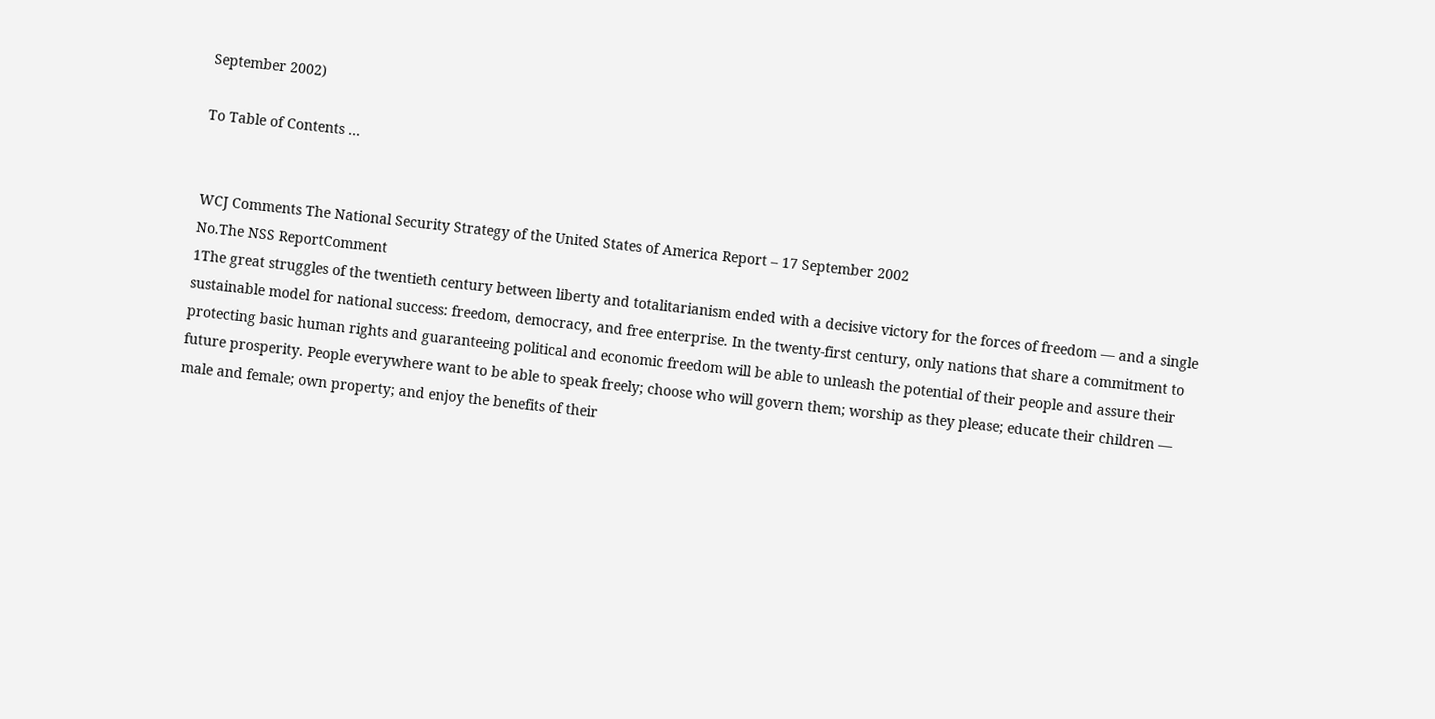September 2002)

To Table of Contents ...


WCJ Comments The National Security Strategy of the United States of America Report – 17 September 2002
No.The NSS ReportComment
1The great struggles of the twentieth century between liberty and totalitarianism ended with a decisive victory for the forces of freedom — and a single sustainable model for national success: freedom, democracy, and free enterprise. In the twenty‐first century, only nations that share a commitment to protecting basic human rights and guaranteeing political and economic freedom will be able to unleash the potential of their people and assure their future prosperity. People everywhere want to be able to speak freely; choose who will govern them; worship as they please; educate their children — male and female; own property; and enjoy the benefits of their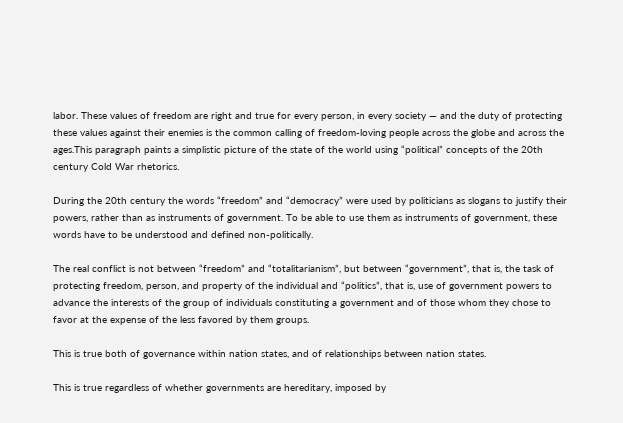labor. These values of freedom are right and true for every person, in every society — and the duty of protecting these values against their enemies is the common calling of freedom‐loving people across the globe and across the ages.This paragraph paints a simplistic picture of the state of the world using “political” concepts of the 20th century Cold War rhetorics.

During the 20th century the words “freedom” and “democracy” were used by politicians as slogans to justify their powers, rather than as instruments of government. To be able to use them as instruments of government, these words have to be understood and defined non‐politically.

The real conflict is not between “freedom” and “totalitarianism”, but between “government”, that is, the task of protecting freedom, person, and property of the individual and “politics”, that is, use of government powers to advance the interests of the group of individuals constituting a government and of those whom they chose to favor at the expense of the less favored by them groups.

This is true both of governance within nation states, and of relationships between nation states.

This is true regardless of whether governments are hereditary, imposed by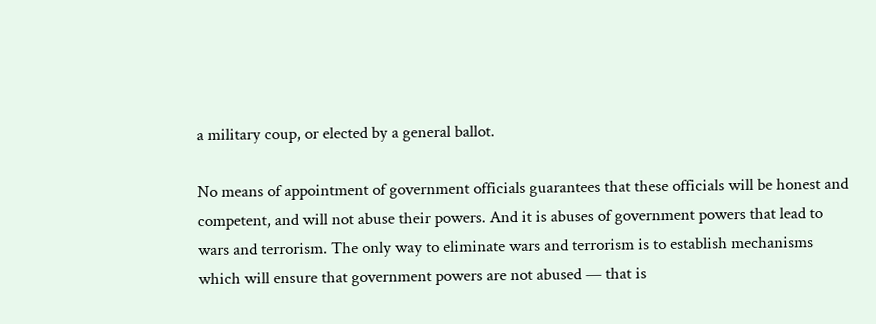a military coup, or elected by a general ballot.

No means of appointment of government officials guarantees that these officials will be honest and competent, and will not abuse their powers. And it is abuses of government powers that lead to wars and terrorism. The only way to eliminate wars and terrorism is to establish mechanisms which will ensure that government powers are not abused — that is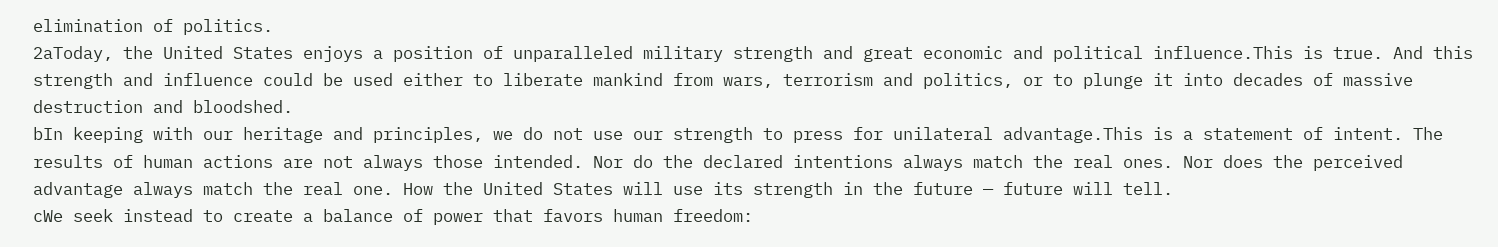elimination of politics.
2aToday, the United States enjoys a position of unparalleled military strength and great economic and political influence.This is true. And this strength and influence could be used either to liberate mankind from wars, terrorism and politics, or to plunge it into decades of massive destruction and bloodshed.
bIn keeping with our heritage and principles, we do not use our strength to press for unilateral advantage.This is a statement of intent. The results of human actions are not always those intended. Nor do the declared intentions always match the real ones. Nor does the perceived advantage always match the real one. How the United States will use its strength in the future — future will tell.
cWe seek instead to create a balance of power that favors human freedom: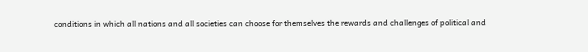conditions in which all nations and all societies can choose for themselves the rewards and challenges of political and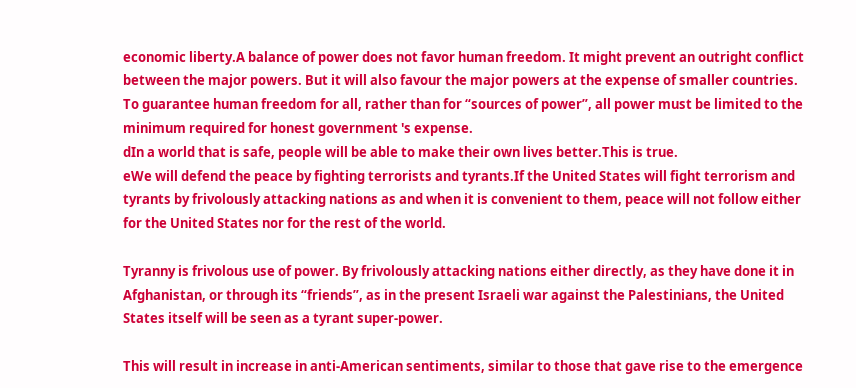economic liberty.A balance of power does not favor human freedom. It might prevent an outright conflict between the major powers. But it will also favour the major powers at the expense of smaller countries. To guarantee human freedom for all, rather than for “sources of power”, all power must be limited to the minimum required for honest government 's expense.
dIn a world that is safe, people will be able to make their own lives better.This is true.
eWe will defend the peace by fighting terrorists and tyrants.If the United States will fight terrorism and tyrants by frivolously attacking nations as and when it is convenient to them, peace will not follow either for the United States nor for the rest of the world.

Tyranny is frivolous use of power. By frivolously attacking nations either directly, as they have done it in Afghanistan, or through its “friends”, as in the present Israeli war against the Palestinians, the United States itself will be seen as a tyrant super‐power.

This will result in increase in anti‐American sentiments, similar to those that gave rise to the emergence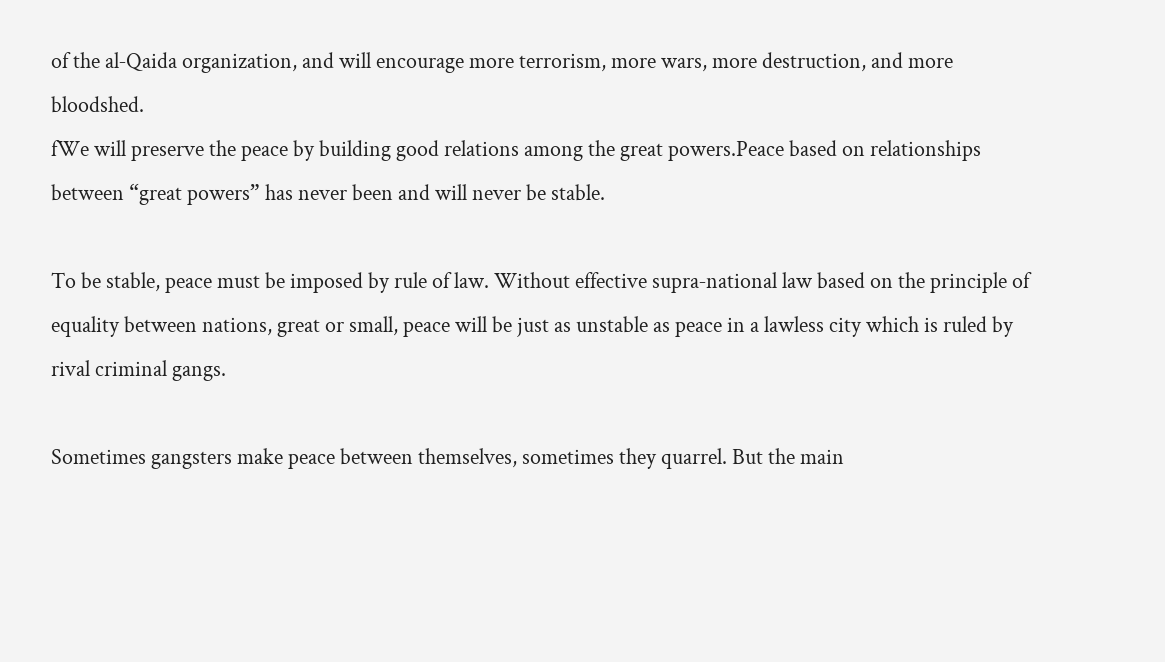of the al‐Qaida organization, and will encourage more terrorism, more wars, more destruction, and more bloodshed.
fWe will preserve the peace by building good relations among the great powers.Peace based on relationships between “great powers” has never been and will never be stable.

To be stable, peace must be imposed by rule of law. Without effective supra‐national law based on the principle of equality between nations, great or small, peace will be just as unstable as peace in a lawless city which is ruled by rival criminal gangs.

Sometimes gangsters make peace between themselves, sometimes they quarrel. But the main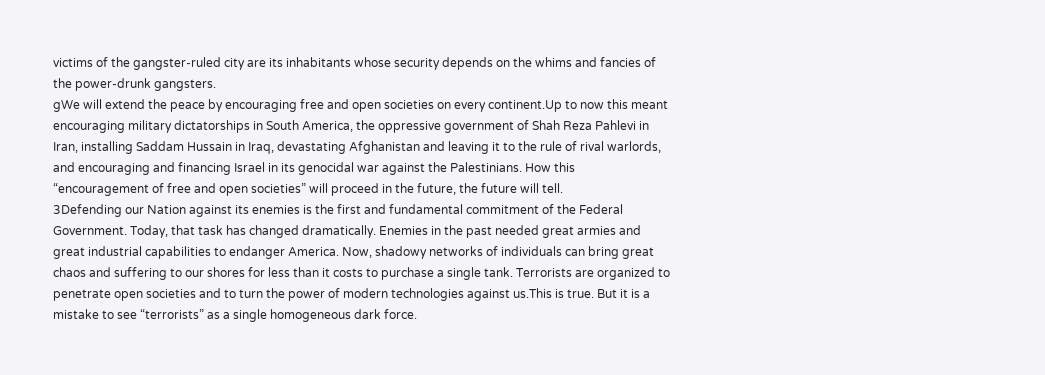victims of the gangster‐ruled city are its inhabitants whose security depends on the whims and fancies of the power‐drunk gangsters.
gWe will extend the peace by encouraging free and open societies on every continent.Up to now this meant encouraging military dictatorships in South America, the oppressive government of Shah Reza Pahlevi in Iran, installing Saddam Hussain in Iraq, devastating Afghanistan and leaving it to the rule of rival warlords, and encouraging and financing Israel in its genocidal war against the Palestinians. How this “encouragement of free and open societies” will proceed in the future, the future will tell.
3Defending our Nation against its enemies is the first and fundamental commitment of the Federal Government. Today, that task has changed dramatically. Enemies in the past needed great armies and great industrial capabilities to endanger America. Now, shadowy networks of individuals can bring great chaos and suffering to our shores for less than it costs to purchase a single tank. Terrorists are organized to penetrate open societies and to turn the power of modern technologies against us.This is true. But it is a mistake to see “terrorists” as a single homogeneous dark force.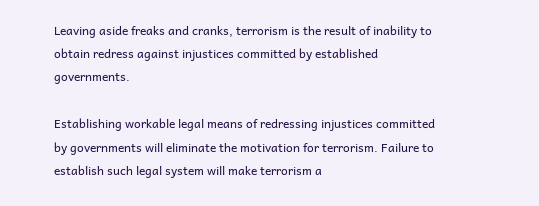Leaving aside freaks and cranks, terrorism is the result of inability to obtain redress against injustices committed by established governments.

Establishing workable legal means of redressing injustices committed by governments will eliminate the motivation for terrorism. Failure to establish such legal system will make terrorism a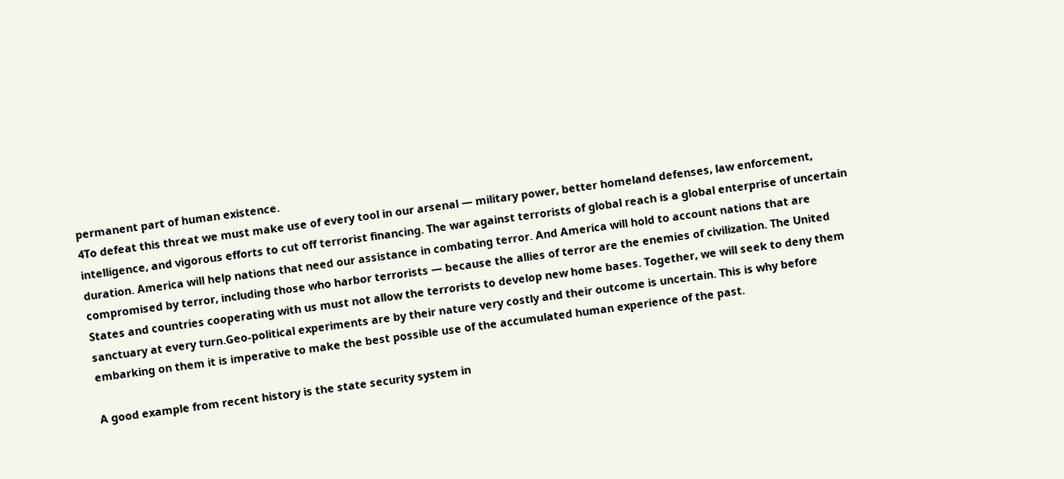permanent part of human existence.
4To defeat this threat we must make use of every tool in our arsenal — military power, better homeland defenses, law enforcement, intelligence, and vigorous efforts to cut off terrorist financing. The war against terrorists of global reach is a global enterprise of uncertain duration. America will help nations that need our assistance in combating terror. And America will hold to account nations that are compromised by terror, including those who harbor terrorists — because the allies of terror are the enemies of civilization. The United States and countries cooperating with us must not allow the terrorists to develop new home bases. Together, we will seek to deny them sanctuary at every turn.Geo‐political experiments are by their nature very costly and their outcome is uncertain. This is why before embarking on them it is imperative to make the best possible use of the accumulated human experience of the past.

A good example from recent history is the state security system in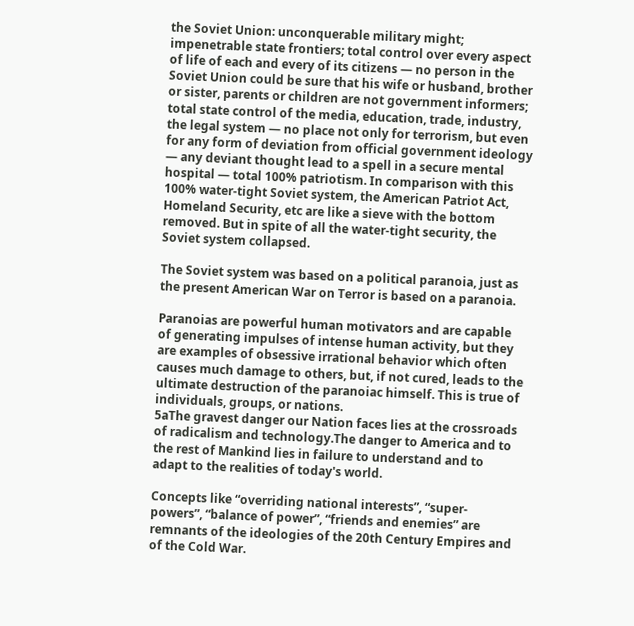the Soviet Union: unconquerable military might; impenetrable state frontiers; total control over every aspect of life of each and every of its citizens — no person in the Soviet Union could be sure that his wife or husband, brother or sister, parents or children are not government informers; total state control of the media, education, trade, industry, the legal system — no place not only for terrorism, but even for any form of deviation from official government ideology — any deviant thought lead to a spell in a secure mental hospital — total 100% patriotism. In comparison with this 100% water‐tight Soviet system, the American Patriot Act, Homeland Security, etc are like a sieve with the bottom removed. But in spite of all the water‐tight security, the Soviet system collapsed.

The Soviet system was based on a political paranoia, just as the present American War on Terror is based on a paranoia.

Paranoias are powerful human motivators and are capable of generating impulses of intense human activity, but they are examples of obsessive irrational behavior which often causes much damage to others, but, if not cured, leads to the ultimate destruction of the paranoiac himself. This is true of individuals, groups, or nations.
5aThe gravest danger our Nation faces lies at the crossroads of radicalism and technology.The danger to America and to the rest of Mankind lies in failure to understand and to adapt to the realities of today's world.

Concepts like “overriding national interests”, “super‐powers”, “balance of power”, “friends and enemies” are remnants of the ideologies of the 20th Century Empires and of the Cold War.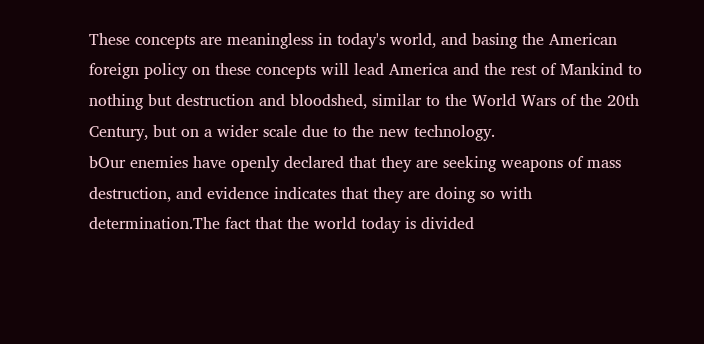These concepts are meaningless in today's world, and basing the American foreign policy on these concepts will lead America and the rest of Mankind to nothing but destruction and bloodshed, similar to the World Wars of the 20th Century, but on a wider scale due to the new technology.
bOur enemies have openly declared that they are seeking weapons of mass destruction, and evidence indicates that they are doing so with determination.The fact that the world today is divided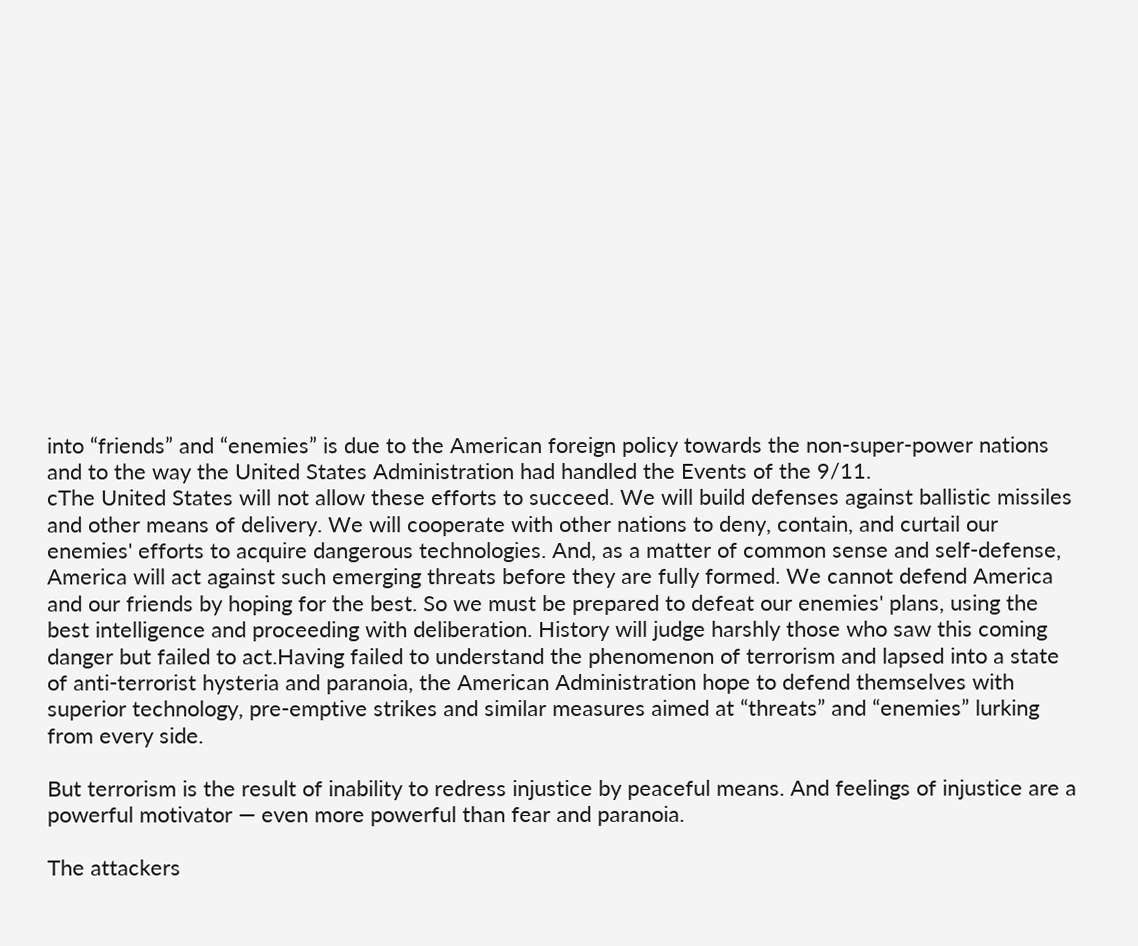into “friends” and “enemies” is due to the American foreign policy towards the non‐super‐power nations and to the way the United States Administration had handled the Events of the 9/11.
cThe United States will not allow these efforts to succeed. We will build defenses against ballistic missiles and other means of delivery. We will cooperate with other nations to deny, contain, and curtail our enemies' efforts to acquire dangerous technologies. And, as a matter of common sense and self‐defense, America will act against such emerging threats before they are fully formed. We cannot defend America and our friends by hoping for the best. So we must be prepared to defeat our enemies' plans, using the best intelligence and proceeding with deliberation. History will judge harshly those who saw this coming danger but failed to act.Having failed to understand the phenomenon of terrorism and lapsed into a state of anti‐terrorist hysteria and paranoia, the American Administration hope to defend themselves with superior technology, pre‐emptive strikes and similar measures aimed at “threats” and “enemies” lurking from every side.

But terrorism is the result of inability to redress injustice by peaceful means. And feelings of injustice are a powerful motivator — even more powerful than fear and paranoia.

The attackers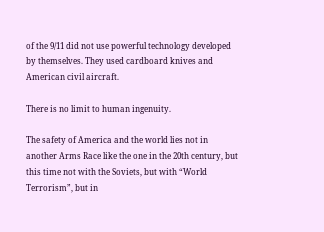of the 9/11 did not use powerful technology developed by themselves. They used cardboard knives and American civil aircraft.

There is no limit to human ingenuity.

The safety of America and the world lies not in another Arms Race like the one in the 20th century, but this time not with the Soviets, but with “World Terrorism”, but in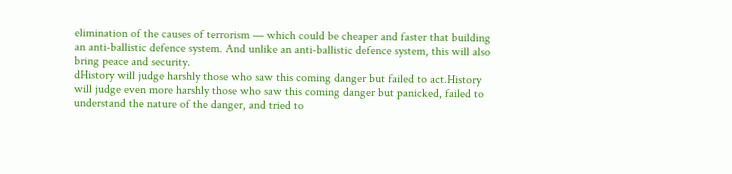elimination of the causes of terrorism — which could be cheaper and faster that building an anti‐ballistic defence system. And unlike an anti‐ballistic defence system, this will also bring peace and security.
dHistory will judge harshly those who saw this coming danger but failed to act.History will judge even more harshly those who saw this coming danger but panicked, failed to understand the nature of the danger, and tried to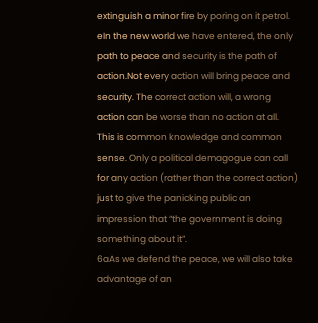extinguish a minor fire by poring on it petrol.
eIn the new world we have entered, the only path to peace and security is the path of action.Not every action will bring peace and security. The correct action will, a wrong action can be worse than no action at all. This is common knowledge and common sense. Only a political demagogue can call for any action (rather than the correct action) just to give the panicking public an impression that “the government is doing something about it”.
6aAs we defend the peace, we will also take advantage of an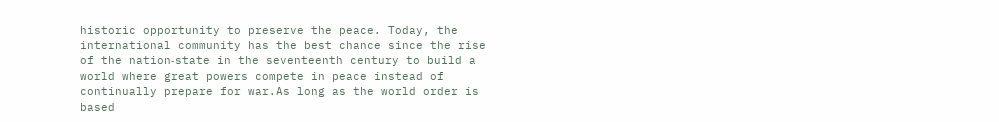historic opportunity to preserve the peace. Today, the international community has the best chance since the rise of the nation‐state in the seventeenth century to build a world where great powers compete in peace instead of continually prepare for war.As long as the world order is based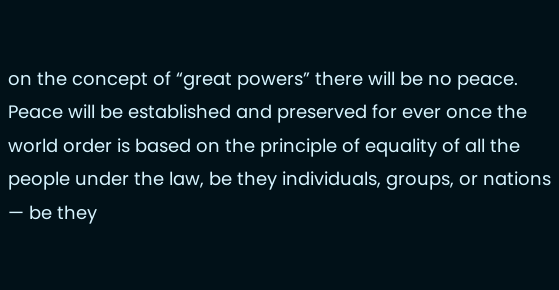on the concept of “great powers” there will be no peace. Peace will be established and preserved for ever once the world order is based on the principle of equality of all the people under the law, be they individuals, groups, or nations — be they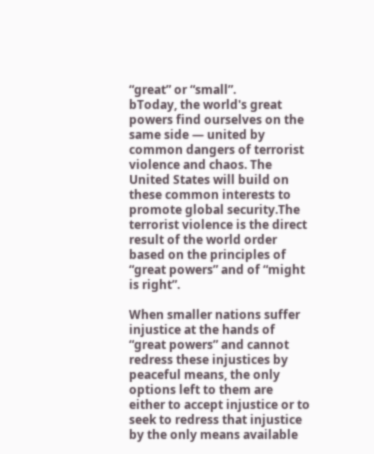“great” or “small”.
bToday, the world's great powers find ourselves on the same side — united by common dangers of terrorist violence and chaos. The United States will build on these common interests to promote global security.The terrorist violence is the direct result of the world order based on the principles of “great powers” and of “might is right”.

When smaller nations suffer injustice at the hands of “great powers” and cannot redress these injustices by peaceful means, the only options left to them are either to accept injustice or to seek to redress that injustice by the only means available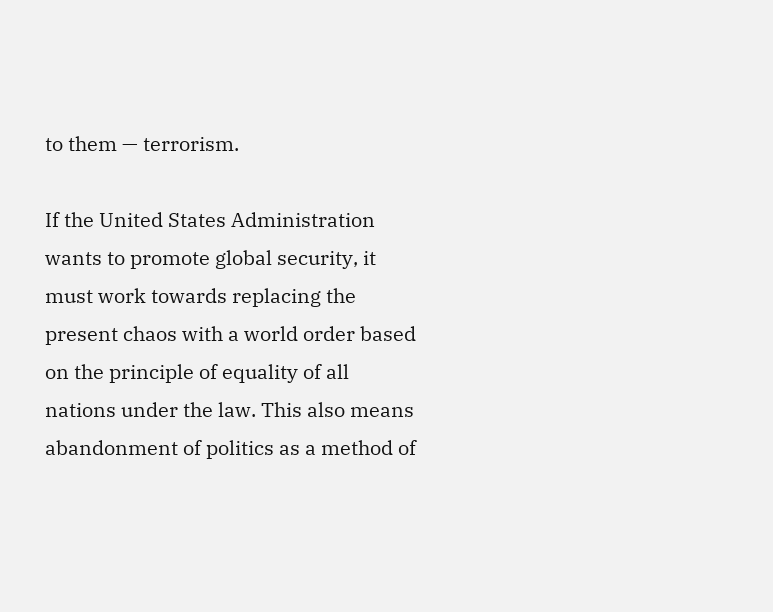to them — terrorism.

If the United States Administration wants to promote global security, it must work towards replacing the present chaos with a world order based on the principle of equality of all nations under the law. This also means abandonment of politics as a method of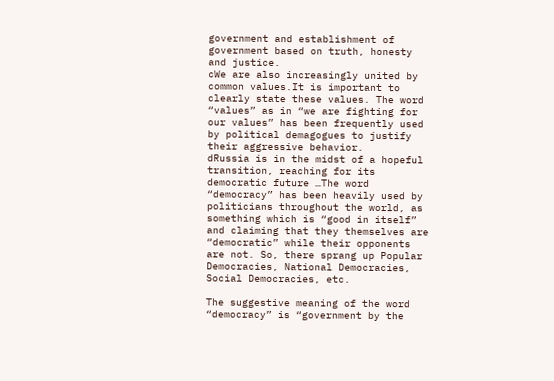government and establishment of government based on truth, honesty and justice.
cWe are also increasingly united by common values.It is important to clearly state these values. The word “values” as in “we are fighting for our values” has been frequently used by political demagogues to justify their aggressive behavior.
dRussia is in the midst of a hopeful transition, reaching for its democratic future …The word “democracy” has been heavily used by politicians throughout the world, as something which is “good in itself” and claiming that they themselves are “democratic” while their opponents are not. So, there sprang up Popular Democracies, National Democracies, Social Democracies, etc.

The suggestive meaning of the word “democracy” is “government by the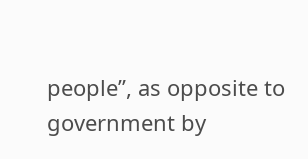people”, as opposite to government by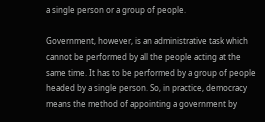a single person or a group of people.

Government, however, is an administrative task which cannot be performed by all the people acting at the same time. It has to be performed by a group of people headed by a single person. So, in practice, democracy means the method of appointing a government by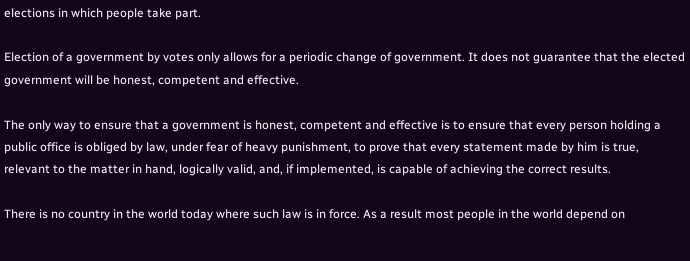elections in which people take part.

Election of a government by votes only allows for a periodic change of government. It does not guarantee that the elected government will be honest, competent and effective.

The only way to ensure that a government is honest, competent and effective is to ensure that every person holding a public office is obliged by law, under fear of heavy punishment, to prove that every statement made by him is true, relevant to the matter in hand, logically valid, and, if implemented, is capable of achieving the correct results.

There is no country in the world today where such law is in force. As a result most people in the world depend on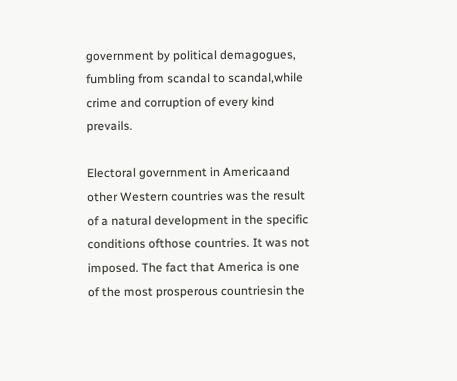government by political demagogues, fumbling from scandal to scandal,while crime and corruption of every kind prevails.

Electoral government in Americaand other Western countries was the result of a natural development in the specific conditions ofthose countries. It was not imposed. The fact that America is one of the most prosperous countriesin the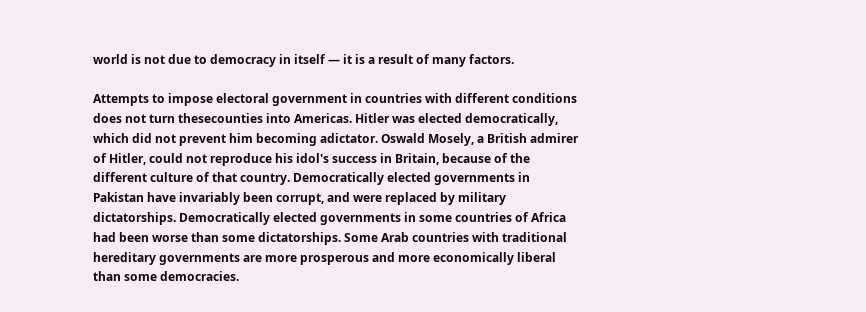world is not due to democracy in itself — it is a result of many factors.

Attempts to impose electoral government in countries with different conditions does not turn thesecounties into Americas. Hitler was elected democratically, which did not prevent him becoming adictator. Oswald Mosely, a British admirer of Hitler, could not reproduce his idol's success in Britain, because of the different culture of that country. Democratically elected governments in Pakistan have invariably been corrupt, and were replaced by military dictatorships. Democratically elected governments in some countries of Africa had been worse than some dictatorships. Some Arab countries with traditional hereditary governments are more prosperous and more economically liberal than some democracies.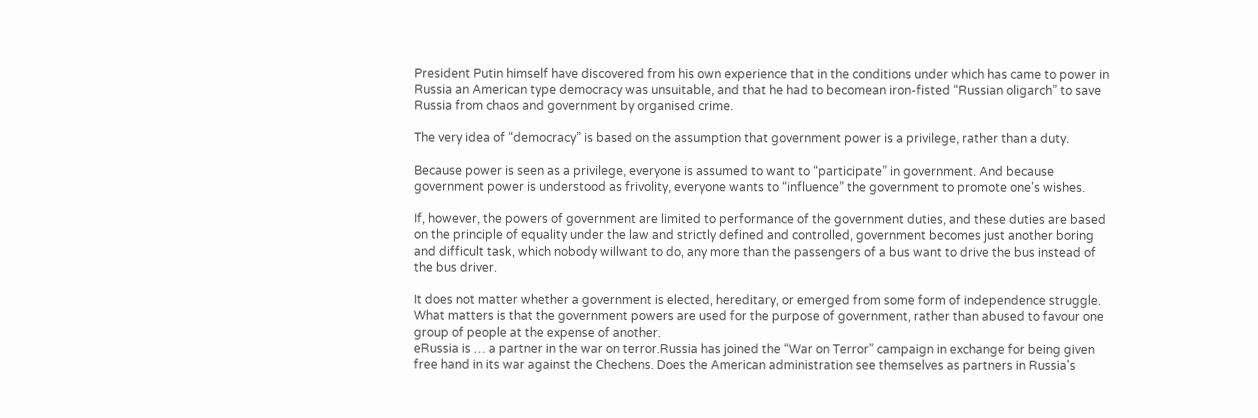President Putin himself have discovered from his own experience that in the conditions under which has came to power in Russia an American type democracy was unsuitable, and that he had to becomean iron‐fisted “Russian oligarch” to save Russia from chaos and government by organised crime.

The very idea of “democracy” is based on the assumption that government power is a privilege, rather than a duty.

Because power is seen as a privilege, everyone is assumed to want to “participate” in government. And because government power is understood as frivolity, everyone wants to “influence” the government to promote one's wishes.

If, however, the powers of government are limited to performance of the government duties, and these duties are based on the principle of equality under the law and strictly defined and controlled, government becomes just another boring and difficult task, which nobody willwant to do, any more than the passengers of a bus want to drive the bus instead of the bus driver.

It does not matter whether a government is elected, hereditary, or emerged from some form of independence struggle. What matters is that the government powers are used for the purpose of government, rather than abused to favour one group of people at the expense of another.
eRussia is … a partner in the war on terror.Russia has joined the “War on Terror” campaign in exchange for being given free hand in its war against the Chechens. Does the American administration see themselves as partners in Russia's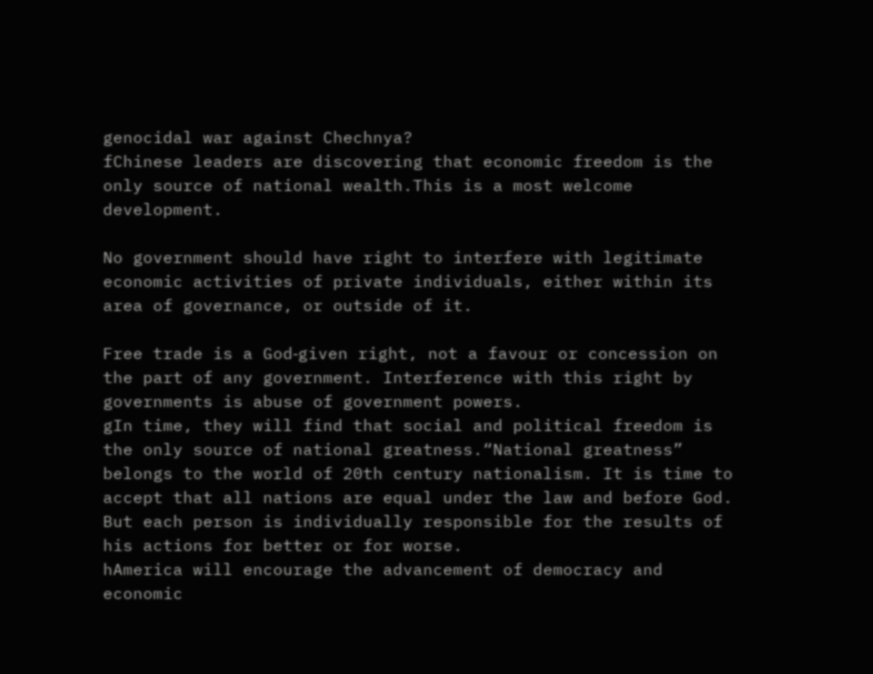genocidal war against Chechnya?
fChinese leaders are discovering that economic freedom is the only source of national wealth.This is a most welcome development.

No government should have right to interfere with legitimate economic activities of private individuals, either within its area of governance, or outside of it.

Free trade is a God‐given right, not a favour or concession on the part of any government. Interference with this right by governments is abuse of government powers.
gIn time, they will find that social and political freedom is the only source of national greatness.“National greatness” belongs to the world of 20th century nationalism. It is time to accept that all nations are equal under the law and before God. But each person is individually responsible for the results of his actions for better or for worse.
hAmerica will encourage the advancement of democracy and economic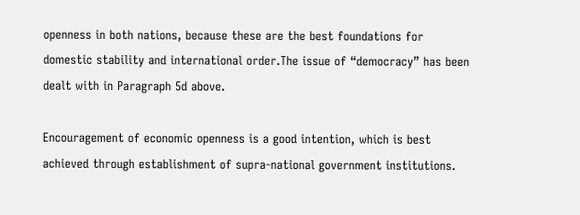openness in both nations, because these are the best foundations for domestic stability and international order.The issue of “democracy” has been dealt with in Paragraph 5d above.

Encouragement of economic openness is a good intention, which is best achieved through establishment of supra‐national government institutions.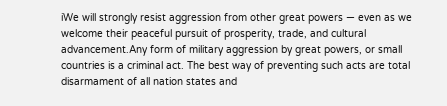iWe will strongly resist aggression from other great powers — even as we welcome their peaceful pursuit of prosperity, trade, and cultural advancement.Any form of military aggression by great powers, or small countries is a criminal act. The best way of preventing such acts are total disarmament of all nation states and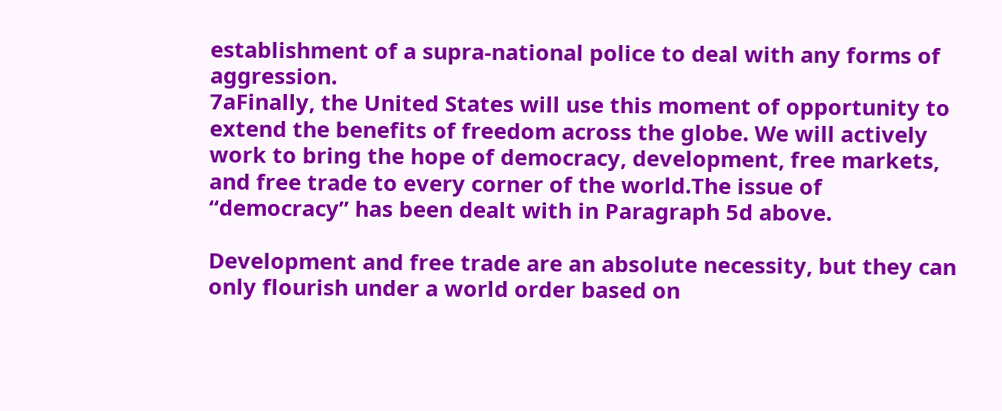establishment of a supra‐national police to deal with any forms of aggression.
7aFinally, the United States will use this moment of opportunity to extend the benefits of freedom across the globe. We will actively work to bring the hope of democracy, development, free markets, and free trade to every corner of the world.The issue of “democracy” has been dealt with in Paragraph 5d above.

Development and free trade are an absolute necessity, but they can only flourish under a world order based on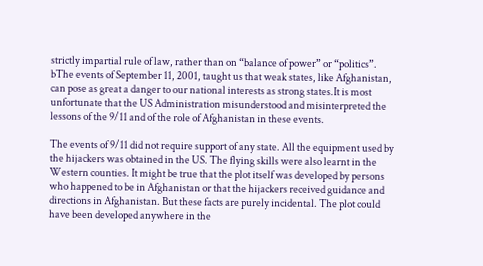strictly impartial rule of law, rather than on “balance of power” or “politics”.
bThe events of September 11, 2001, taught us that weak states, like Afghanistan, can pose as great a danger to our national interests as strong states.It is most unfortunate that the US Administration misunderstood and misinterpreted the lessons of the 9/11 and of the role of Afghanistan in these events.

The events of 9/11 did not require support of any state. All the equipment used by the hijackers was obtained in the US. The flying skills were also learnt in the Western counties. It might be true that the plot itself was developed by persons who happened to be in Afghanistan or that the hijackers received guidance and directions in Afghanistan. But these facts are purely incidental. The plot could have been developed anywhere in the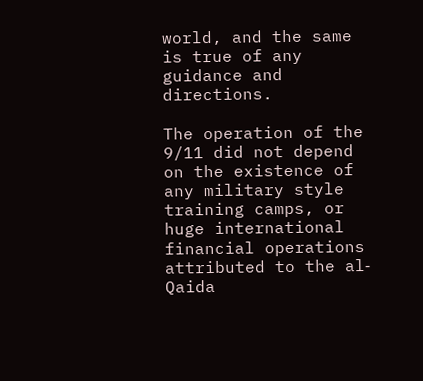world, and the same is true of any guidance and directions.

The operation of the 9/11 did not depend on the existence of any military style training camps, or huge international financial operations attributed to the al‐Qaida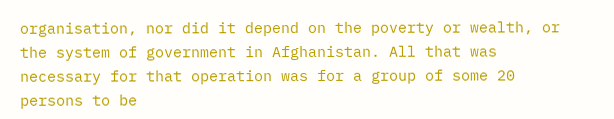organisation, nor did it depend on the poverty or wealth, or the system of government in Afghanistan. All that was necessary for that operation was for a group of some 20 persons to be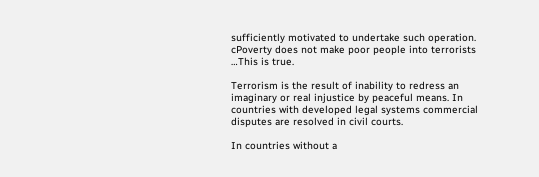sufficiently motivated to undertake such operation.
cPoverty does not make poor people into terrorists …This is true.

Terrorism is the result of inability to redress an imaginary or real injustice by peaceful means. In countries with developed legal systems commercial disputes are resolved in civil courts.

In countries without a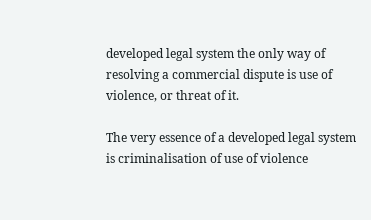developed legal system the only way of resolving a commercial dispute is use of violence, or threat of it.

The very essence of a developed legal system is criminalisation of use of violence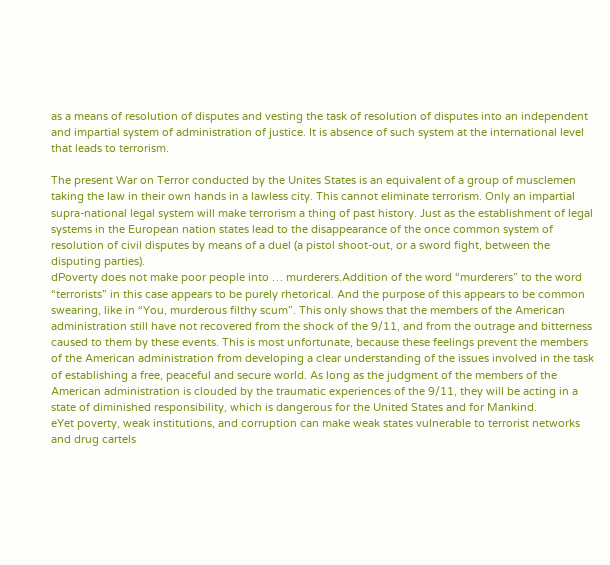as a means of resolution of disputes and vesting the task of resolution of disputes into an independent and impartial system of administration of justice. It is absence of such system at the international level that leads to terrorism.

The present War on Terror conducted by the Unites States is an equivalent of a group of musclemen taking the law in their own hands in a lawless city. This cannot eliminate terrorism. Only an impartial supra‐national legal system will make terrorism a thing of past history. Just as the establishment of legal systems in the European nation states lead to the disappearance of the once common system of resolution of civil disputes by means of a duel (a pistol shoot‐out, or a sword fight, between the disputing parties).
dPoverty does not make poor people into … murderers.Addition of the word “murderers” to the word “terrorists” in this case appears to be purely rhetorical. And the purpose of this appears to be common swearing, like in “You, murderous filthy scum”. This only shows that the members of the American administration still have not recovered from the shock of the 9/11, and from the outrage and bitterness caused to them by these events. This is most unfortunate, because these feelings prevent the members of the American administration from developing a clear understanding of the issues involved in the task of establishing a free, peaceful and secure world. As long as the judgment of the members of the American administration is clouded by the traumatic experiences of the 9/11, they will be acting in a state of diminished responsibility, which is dangerous for the United States and for Mankind.
eYet poverty, weak institutions, and corruption can make weak states vulnerable to terrorist networks and drug cartels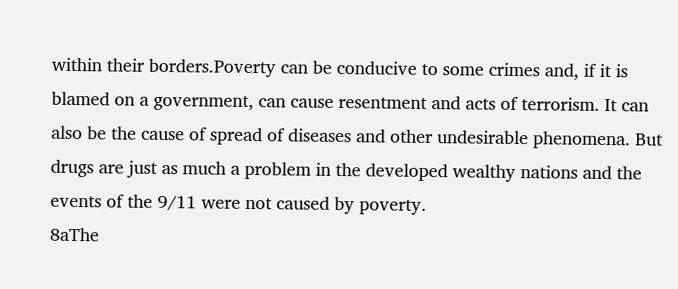within their borders.Poverty can be conducive to some crimes and, if it is blamed on a government, can cause resentment and acts of terrorism. It can also be the cause of spread of diseases and other undesirable phenomena. But drugs are just as much a problem in the developed wealthy nations and the events of the 9/11 were not caused by poverty.
8aThe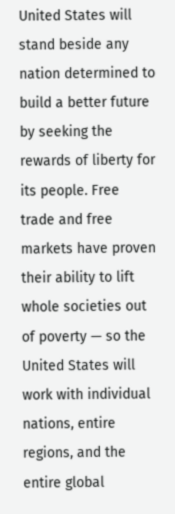United States will stand beside any nation determined to build a better future by seeking the rewards of liberty for its people. Free trade and free markets have proven their ability to lift whole societies out of poverty — so the United States will work with individual nations, entire regions, and the entire global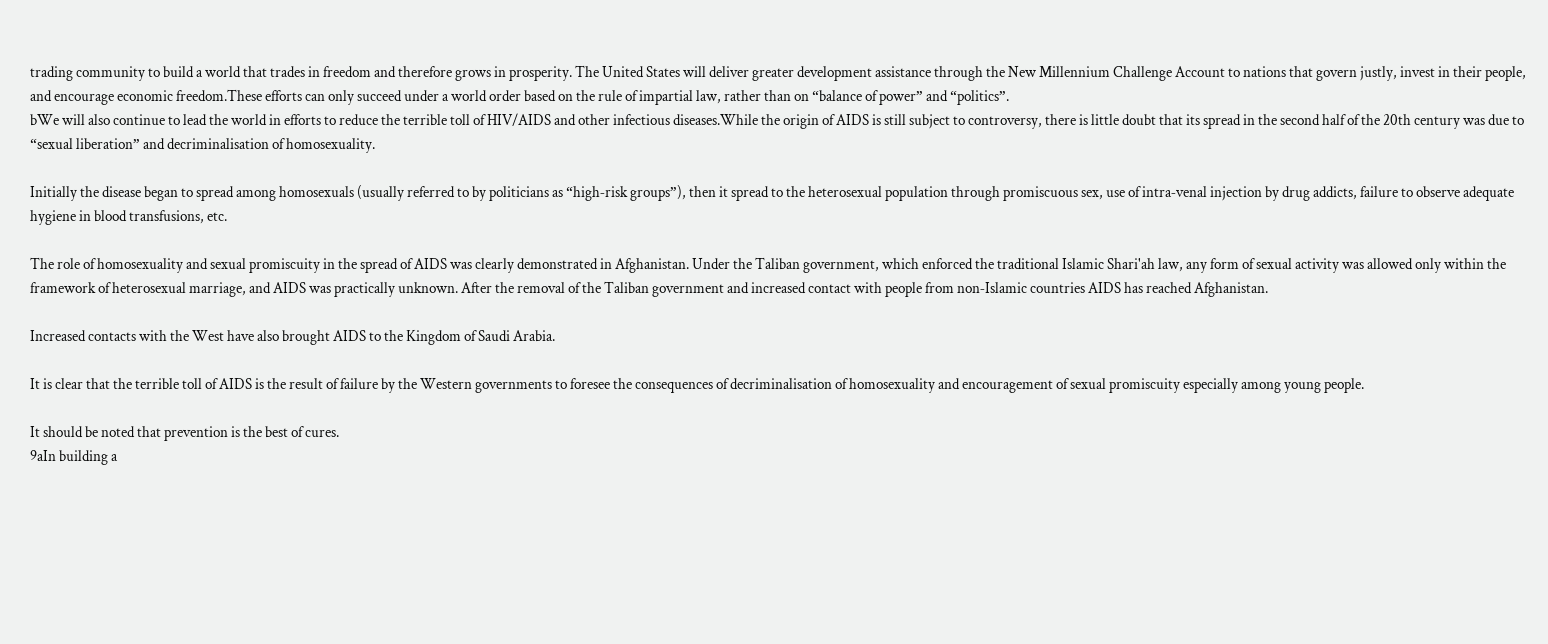trading community to build a world that trades in freedom and therefore grows in prosperity. The United States will deliver greater development assistance through the New Millennium Challenge Account to nations that govern justly, invest in their people, and encourage economic freedom.These efforts can only succeed under a world order based on the rule of impartial law, rather than on “balance of power” and “politics”.
bWe will also continue to lead the world in efforts to reduce the terrible toll of HIV/AIDS and other infectious diseases.While the origin of AIDS is still subject to controversy, there is little doubt that its spread in the second half of the 20th century was due to “sexual liberation” and decriminalisation of homosexuality.

Initially the disease began to spread among homosexuals (usually referred to by politicians as “high‐risk groups”), then it spread to the heterosexual population through promiscuous sex, use of intra‐venal injection by drug addicts, failure to observe adequate hygiene in blood transfusions, etc.

The role of homosexuality and sexual promiscuity in the spread of AIDS was clearly demonstrated in Afghanistan. Under the Taliban government, which enforced the traditional Islamic Shari'ah law, any form of sexual activity was allowed only within the framework of heterosexual marriage, and AIDS was practically unknown. After the removal of the Taliban government and increased contact with people from non‐Islamic countries AIDS has reached Afghanistan.

Increased contacts with the West have also brought AIDS to the Kingdom of Saudi Arabia.

It is clear that the terrible toll of AIDS is the result of failure by the Western governments to foresee the consequences of decriminalisation of homosexuality and encouragement of sexual promiscuity especially among young people.

It should be noted that prevention is the best of cures.
9aIn building a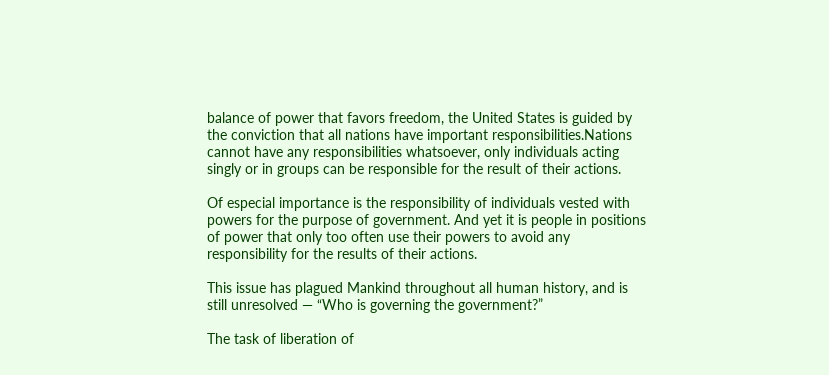balance of power that favors freedom, the United States is guided by the conviction that all nations have important responsibilities.Nations cannot have any responsibilities whatsoever, only individuals acting singly or in groups can be responsible for the result of their actions.

Of especial importance is the responsibility of individuals vested with powers for the purpose of government. And yet it is people in positions of power that only too often use their powers to avoid any responsibility for the results of their actions.

This issue has plagued Mankind throughout all human history, and is still unresolved — “Who is governing the government?”

The task of liberation of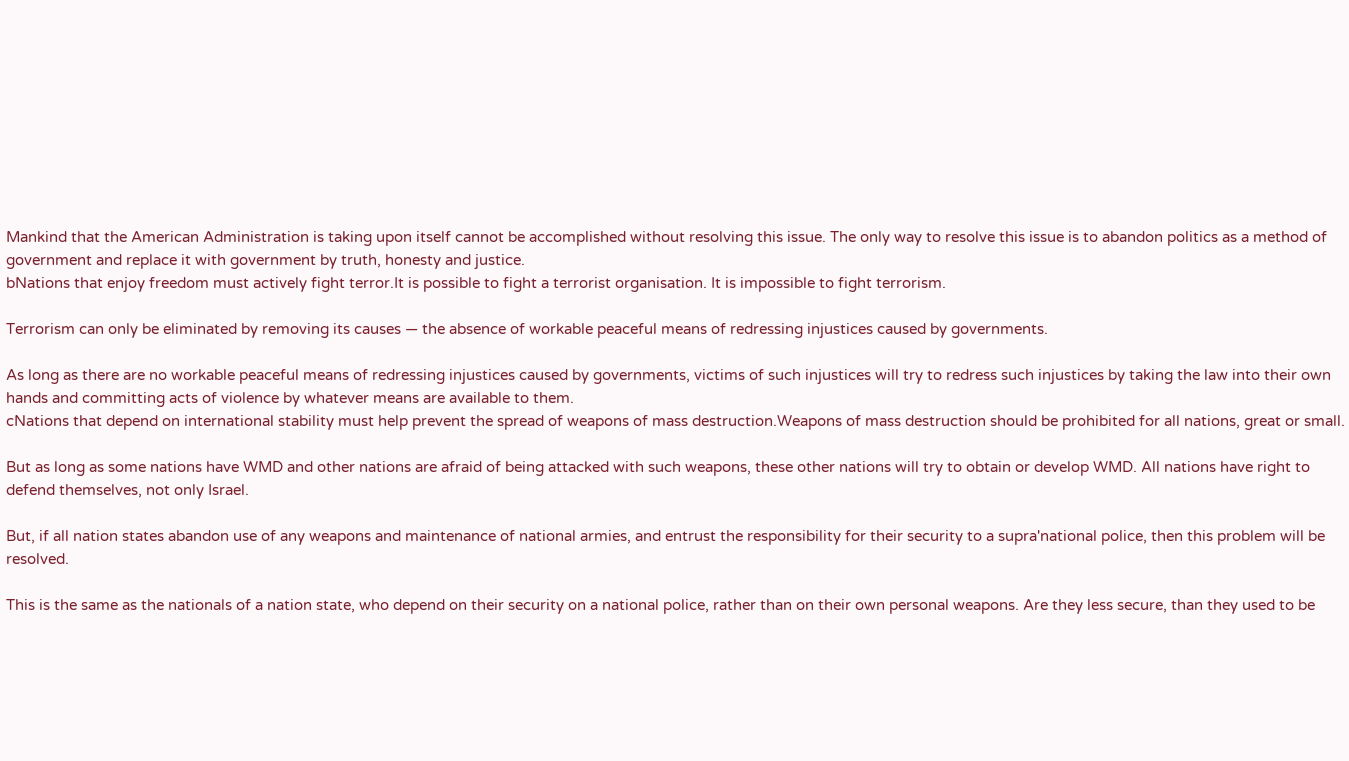Mankind that the American Administration is taking upon itself cannot be accomplished without resolving this issue. The only way to resolve this issue is to abandon politics as a method of government and replace it with government by truth, honesty and justice.
bNations that enjoy freedom must actively fight terror.It is possible to fight a terrorist organisation. It is impossible to fight terrorism.

Terrorism can only be eliminated by removing its causes — the absence of workable peaceful means of redressing injustices caused by governments.

As long as there are no workable peaceful means of redressing injustices caused by governments, victims of such injustices will try to redress such injustices by taking the law into their own hands and committing acts of violence by whatever means are available to them.
cNations that depend on international stability must help prevent the spread of weapons of mass destruction.Weapons of mass destruction should be prohibited for all nations, great or small.

But as long as some nations have WMD and other nations are afraid of being attacked with such weapons, these other nations will try to obtain or develop WMD. All nations have right to defend themselves, not only Israel.

But, if all nation states abandon use of any weapons and maintenance of national armies, and entrust the responsibility for their security to a supra'national police, then this problem will be resolved.

This is the same as the nationals of a nation state, who depend on their security on a national police, rather than on their own personal weapons. Are they less secure, than they used to be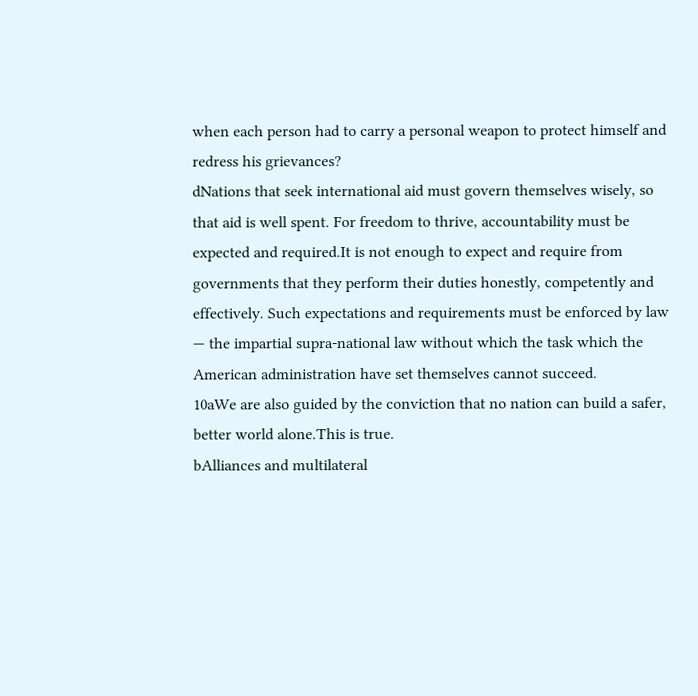when each person had to carry a personal weapon to protect himself and redress his grievances?
dNations that seek international aid must govern themselves wisely, so that aid is well spent. For freedom to thrive, accountability must be expected and required.It is not enough to expect and require from governments that they perform their duties honestly, competently and effectively. Such expectations and requirements must be enforced by law — the impartial supra‐national law without which the task which the American administration have set themselves cannot succeed.
10aWe are also guided by the conviction that no nation can build a safer, better world alone.This is true.
bAlliances and multilateral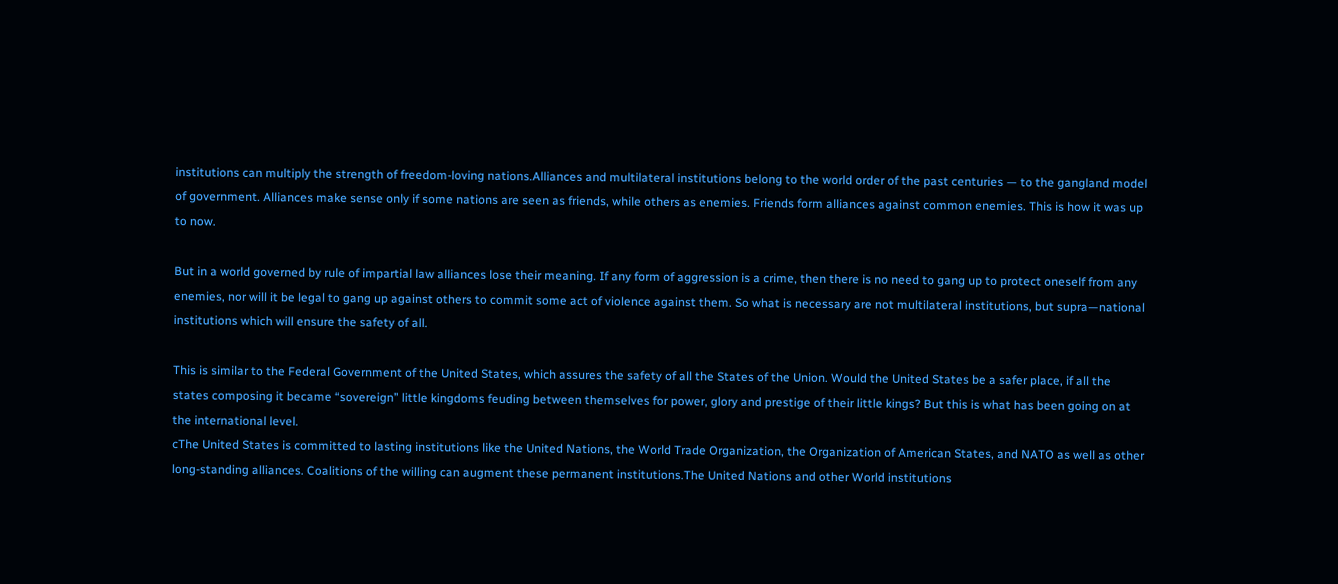institutions can multiply the strength of freedom‐loving nations.Alliances and multilateral institutions belong to the world order of the past centuries — to the gangland model of government. Alliances make sense only if some nations are seen as friends, while others as enemies. Friends form alliances against common enemies. This is how it was up to now.

But in a world governed by rule of impartial law alliances lose their meaning. If any form of aggression is a crime, then there is no need to gang up to protect oneself from any enemies, nor will it be legal to gang up against others to commit some act of violence against them. So what is necessary are not multilateral institutions, but supra—national institutions which will ensure the safety of all.

This is similar to the Federal Government of the United States, which assures the safety of all the States of the Union. Would the United States be a safer place, if all the states composing it became “sovereign” little kingdoms feuding between themselves for power, glory and prestige of their little kings? But this is what has been going on at the international level.
cThe United States is committed to lasting institutions like the United Nations, the World Trade Organization, the Organization of American States, and NATO as well as other long‐standing alliances. Coalitions of the willing can augment these permanent institutions.The United Nations and other World institutions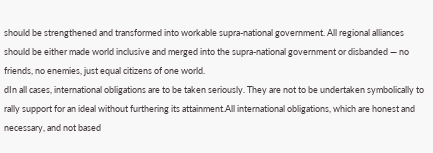should be strengthened and transformed into workable supra‐national government. All regional alliances should be either made world inclusive and merged into the supra‐national government or disbanded — no friends, no enemies, just equal citizens of one world.
dIn all cases, international obligations are to be taken seriously. They are not to be undertaken symbolically to rally support for an ideal without furthering its attainment.All international obligations, which are honest and necessary, and not based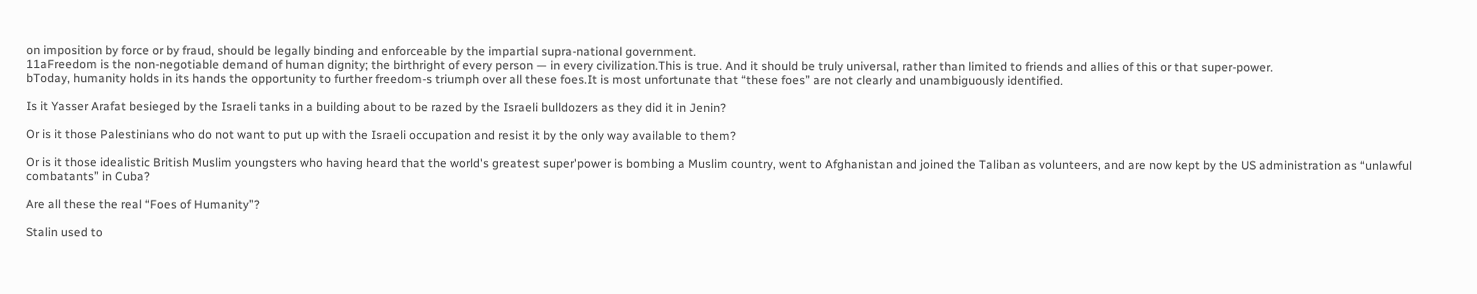on imposition by force or by fraud, should be legally binding and enforceable by the impartial supra‐national government.
11aFreedom is the non‐negotiable demand of human dignity; the birthright of every person — in every civilization.This is true. And it should be truly universal, rather than limited to friends and allies of this or that super‐power.
bToday, humanity holds in its hands the opportunity to further freedom‐s triumph over all these foes.It is most unfortunate that “these foes” are not clearly and unambiguously identified.

Is it Yasser Arafat besieged by the Israeli tanks in a building about to be razed by the Israeli bulldozers as they did it in Jenin?

Or is it those Palestinians who do not want to put up with the Israeli occupation and resist it by the only way available to them?

Or is it those idealistic British Muslim youngsters who having heard that the world's greatest super'power is bombing a Muslim country, went to Afghanistan and joined the Taliban as volunteers, and are now kept by the US administration as “unlawful combatants” in Cuba?

Are all these the real “Foes of Humanity”?

Stalin used to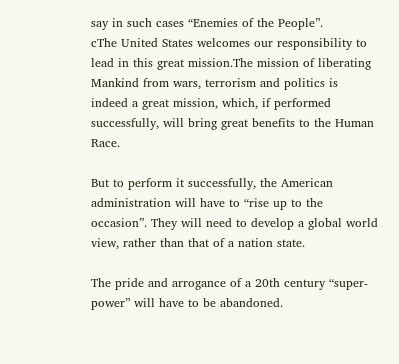say in such cases “Enemies of the People”.
cThe United States welcomes our responsibility to lead in this great mission.The mission of liberating Mankind from wars, terrorism and politics is indeed a great mission, which, if performed successfully, will bring great benefits to the Human Race.

But to perform it successfully, the American administration will have to “rise up to the occasion”. They will need to develop a global world view, rather than that of a nation state.

The pride and arrogance of a 20th century “super‐power” will have to be abandoned.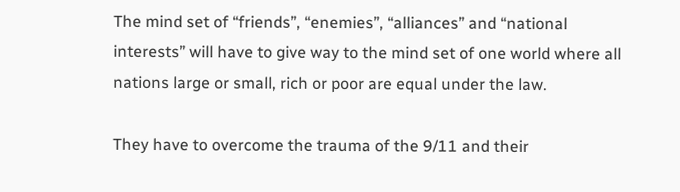The mind set of “friends”, “enemies”, “alliances” and “national interests” will have to give way to the mind set of one world where all nations large or small, rich or poor are equal under the law.

They have to overcome the trauma of the 9/11 and their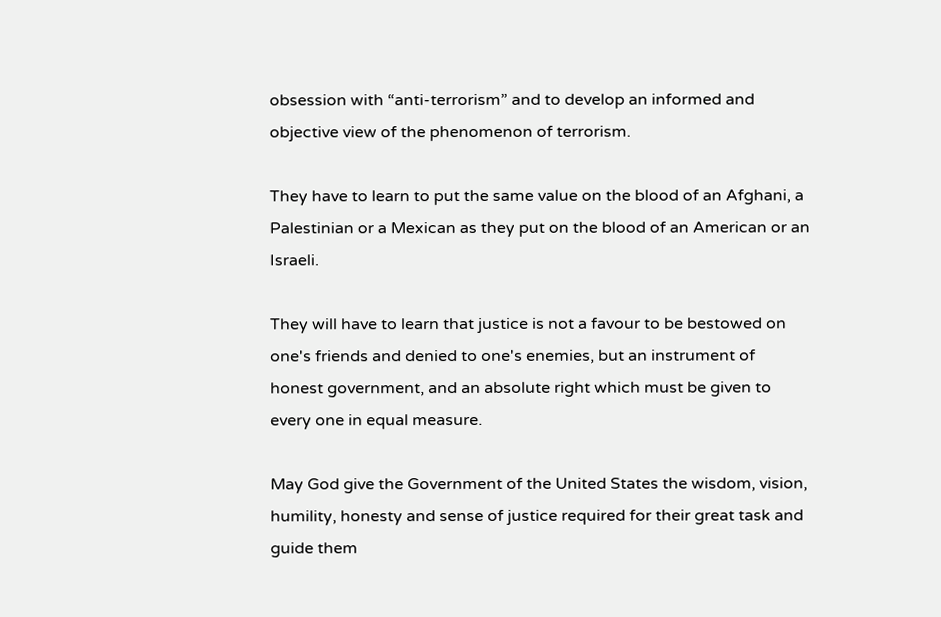obsession with “anti‐terrorism” and to develop an informed and objective view of the phenomenon of terrorism.

They have to learn to put the same value on the blood of an Afghani, a Palestinian or a Mexican as they put on the blood of an American or an Israeli.

They will have to learn that justice is not a favour to be bestowed on one's friends and denied to one's enemies, but an instrument of honest government, and an absolute right which must be given to every one in equal measure.

May God give the Government of the United States the wisdom, vision, humility, honesty and sense of justice required for their great task and guide them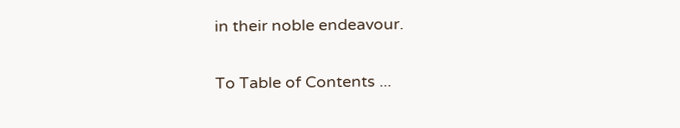in their noble endeavour.

To Table of Contents ...